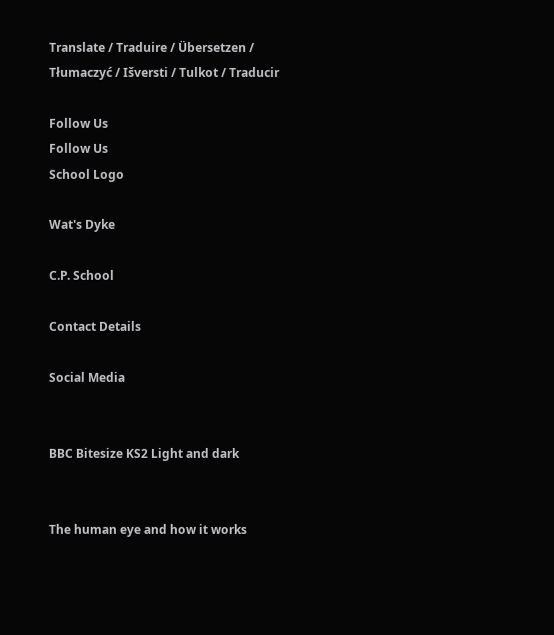Translate / Traduire / Übersetzen / Tłumaczyć / Išversti / Tulkot / Traducir

Follow Us
Follow Us
School Logo

Wat's Dyke

C.P. School

Contact Details

Social Media


BBC Bitesize KS2 Light and dark


The human eye and how it works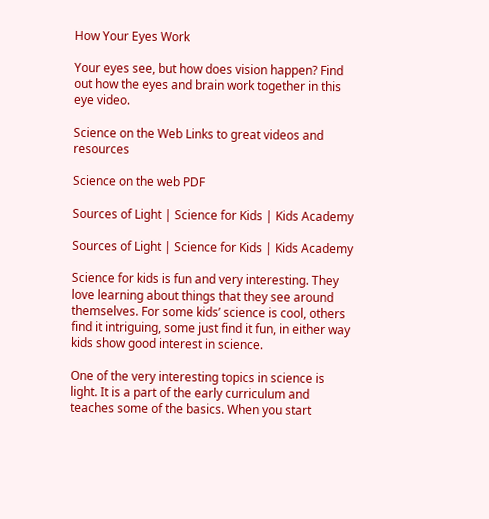How Your Eyes Work

Your eyes see, but how does vision happen? Find out how the eyes and brain work together in this eye video.

Science on the Web Links to great videos and resources

Science on the web PDF

Sources of Light | Science for Kids | Kids Academy

Sources of Light | Science for Kids | Kids Academy

Science for kids is fun and very interesting. They love learning about things that they see around themselves. For some kids’ science is cool, others find it intriguing, some just find it fun, in either way kids show good interest in science.

One of the very interesting topics in science is light. It is a part of the early curriculum and teaches some of the basics. When you start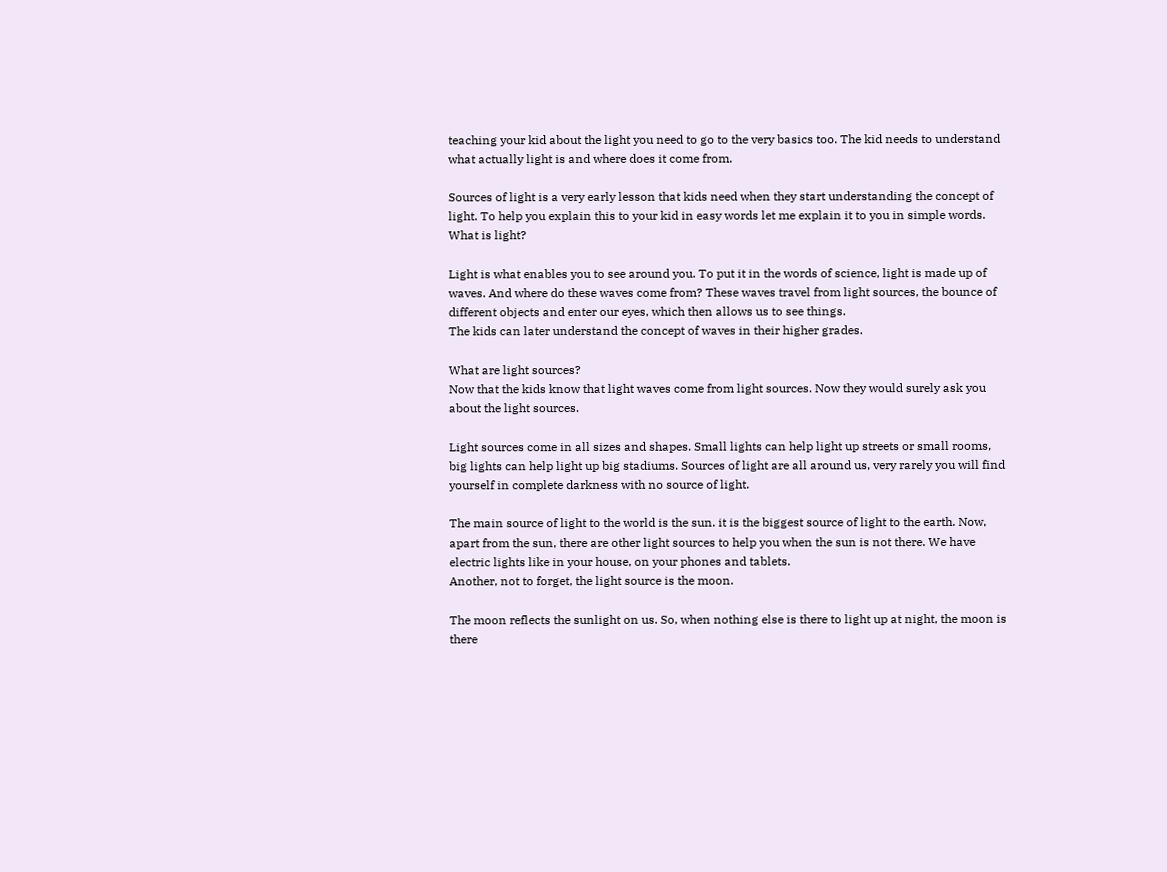teaching your kid about the light you need to go to the very basics too. The kid needs to understand what actually light is and where does it come from.

Sources of light is a very early lesson that kids need when they start understanding the concept of light. To help you explain this to your kid in easy words let me explain it to you in simple words.
What is light?

Light is what enables you to see around you. To put it in the words of science, light is made up of waves. And where do these waves come from? These waves travel from light sources, the bounce of different objects and enter our eyes, which then allows us to see things.
The kids can later understand the concept of waves in their higher grades.

What are light sources?
Now that the kids know that light waves come from light sources. Now they would surely ask you about the light sources.

Light sources come in all sizes and shapes. Small lights can help light up streets or small rooms, big lights can help light up big stadiums. Sources of light are all around us, very rarely you will find yourself in complete darkness with no source of light.

The main source of light to the world is the sun. it is the biggest source of light to the earth. Now, apart from the sun, there are other light sources to help you when the sun is not there. We have electric lights like in your house, on your phones and tablets.
Another, not to forget, the light source is the moon.

The moon reflects the sunlight on us. So, when nothing else is there to light up at night, the moon is there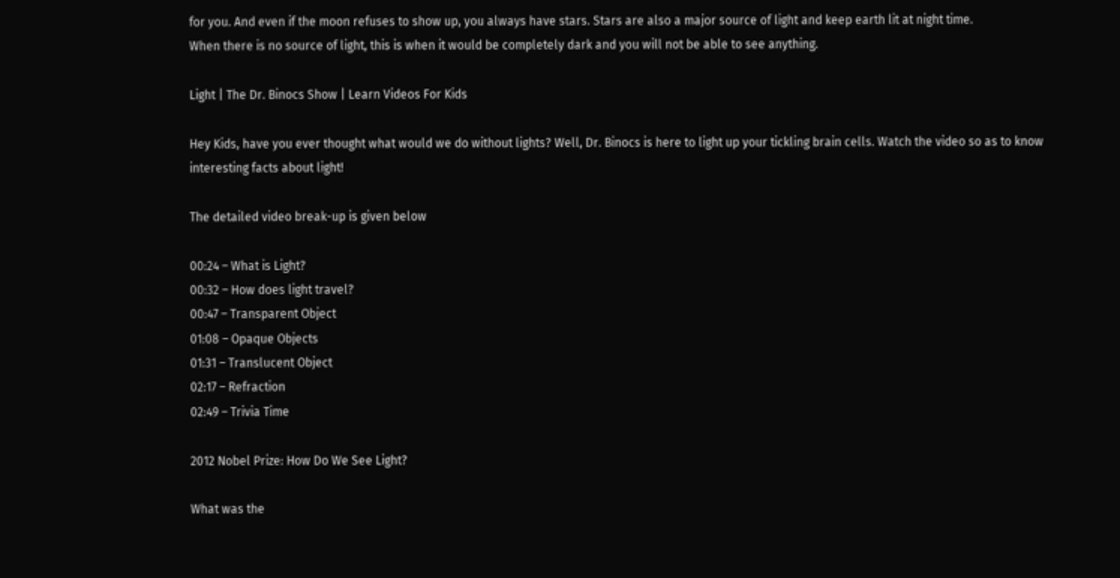for you. And even if the moon refuses to show up, you always have stars. Stars are also a major source of light and keep earth lit at night time.
When there is no source of light, this is when it would be completely dark and you will not be able to see anything.

Light | The Dr. Binocs Show | Learn Videos For Kids

Hey Kids, have you ever thought what would we do without lights? Well, Dr. Binocs is here to light up your tickling brain cells. Watch the video so as to know interesting facts about light!

The detailed video break-up is given below

00:24 – What is Light?
00:32 – How does light travel?
00:47 – Transparent Object
01:08 – Opaque Objects
01:31 – Translucent Object
02:17 – Refraction
02:49 – Trivia Time

2012 Nobel Prize: How Do We See Light?

What was the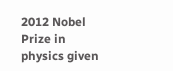2012 Nobel Prize in physics given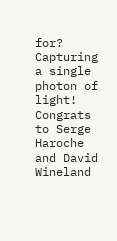for? Capturing a single photon of light!
Congrats to Serge Haroche and David Wineland